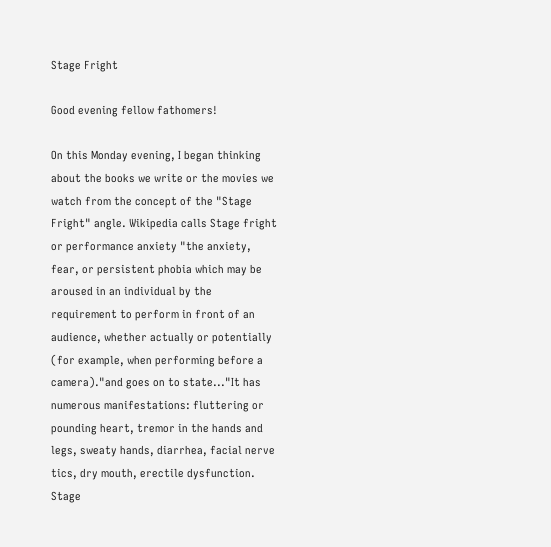Stage Fright

Good evening fellow fathomers!

On this Monday evening, I began thinking about the books we write or the movies we watch from the concept of the "Stage Fright" angle. Wikipedia calls Stage fright or performance anxiety "the anxiety, fear, or persistent phobia which may be aroused in an individual by the requirement to perform in front of an audience, whether actually or potentially (for example, when performing before a camera)."and goes on to state..."It has numerous manifestations: fluttering or pounding heart, tremor in the hands and legs, sweaty hands, diarrhea, facial nerve tics, dry mouth, erectile dysfunction. Stage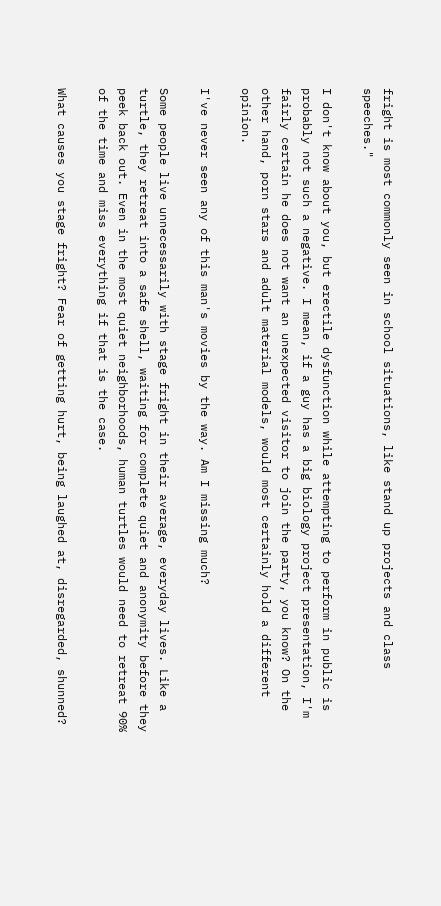fright is most commonly seen in school situations, like stand up projects and class speeches."

I don't know about you, but erectile dysfunction while attempting to perform in public is probably not such a negative. I mean, if a guy has a big biology project presentation, I'm fairly certain he does not want an unexpected visitor to join the party, you know? On the other hand, porn stars and adult material models, would most certainly hold a different opinion.

I've never seen any of this man's movies by the way. Am I missing much?

Some people live unnecessarily with stage fright in their average, everyday lives. Like a turtle, they retreat into a safe shell, waiting for complete quiet and anonymity before they peek back out. Even in the most quiet neighborhoods, human turtles would need to retreat 90% of the time and miss everything if that is the case.

What causes you stage fright? Fear of getting hurt, being laughed at, disregarded, shunned?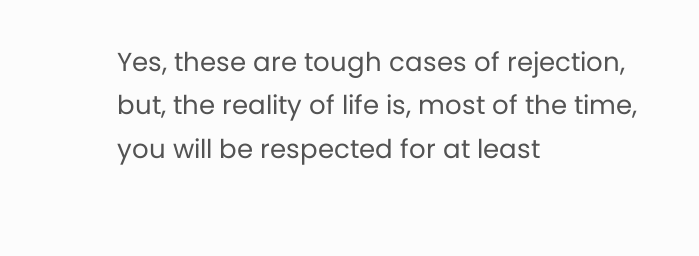Yes, these are tough cases of rejection, but, the reality of life is, most of the time, you will be respected for at least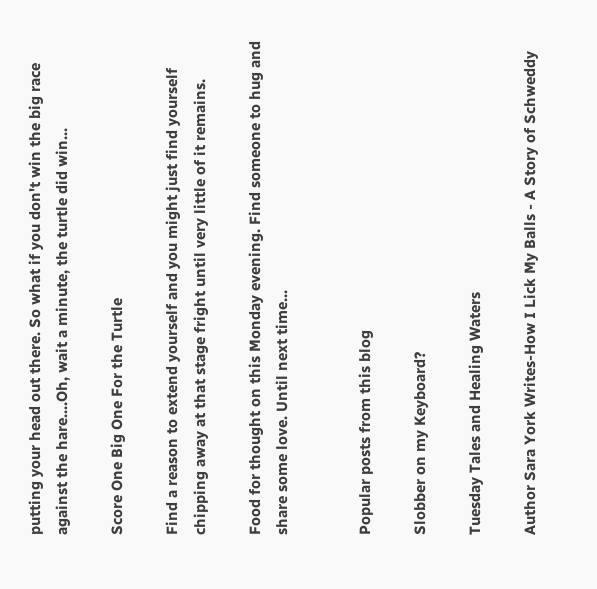putting your head out there. So what if you don't win the big race against the hare....Oh, wait a minute, the turtle did win...

Score One Big One For the Turtle

Find a reason to extend yourself and you might just find yourself chipping away at that stage fright until very little of it remains.

Food for thought on this Monday evening. Find someone to hug and share some love. Until next time...


Popular posts from this blog

Slobber on my Keyboard?

Tuesday Tales and Healing Waters

Author Sara York Writes-How I Lick My Balls - A Story of Schweddy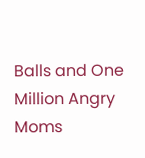Balls and One Million Angry Moms